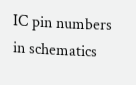IC pin numbers in schematics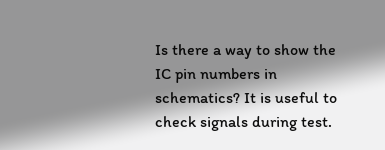Is there a way to show the IC pin numbers in schematics? It is useful to check signals during test.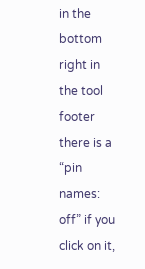in the bottom right in the tool footer there is a “pin names: off” if you click on it,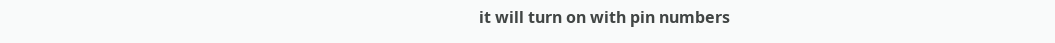it will turn on with pin numbers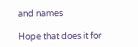and names

Hope that does it for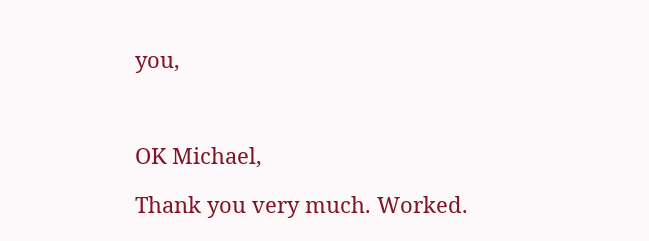you,



OK Michael,

Thank you very much. Worked.